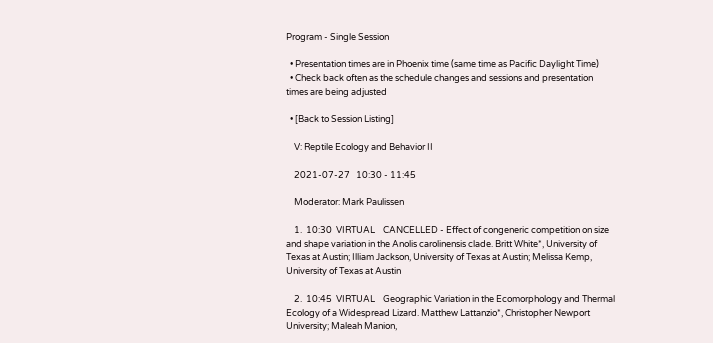Program - Single Session

  • Presentation times are in Phoenix time (same time as Pacific Daylight Time)
  • Check back often as the schedule changes and sessions and presentation times are being adjusted

  • [Back to Session Listing]

    V: Reptile Ecology and Behavior II

    2021-07-27   10:30 - 11:45

    Moderator: Mark Paulissen

    1.  10:30  VIRTUAL    CANCELLED - Effect of congeneric competition on size and shape variation in the Anolis carolinensis clade. Britt White*, University of Texas at Austin; Illiam Jackson, University of Texas at Austin; Melissa Kemp, University of Texas at Austin

    2.  10:45  VIRTUAL    Geographic Variation in the Ecomorphology and Thermal Ecology of a Widespread Lizard. Matthew Lattanzio*, Christopher Newport University; Maleah Manion,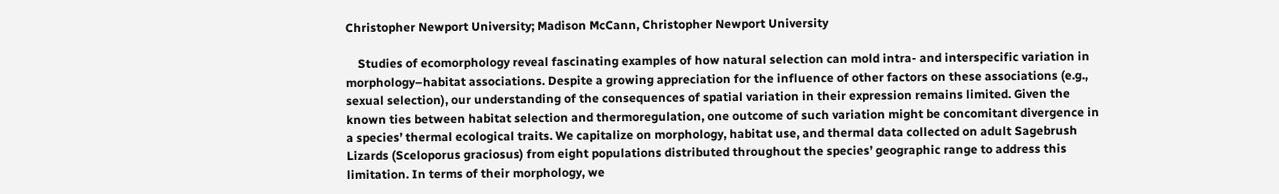Christopher Newport University; Madison McCann, Christopher Newport University

    Studies of ecomorphology reveal fascinating examples of how natural selection can mold intra- and interspecific variation in morphology–habitat associations. Despite a growing appreciation for the influence of other factors on these associations (e.g., sexual selection), our understanding of the consequences of spatial variation in their expression remains limited. Given the known ties between habitat selection and thermoregulation, one outcome of such variation might be concomitant divergence in a species’ thermal ecological traits. We capitalize on morphology, habitat use, and thermal data collected on adult Sagebrush Lizards (Sceloporus graciosus) from eight populations distributed throughout the species’ geographic range to address this limitation. In terms of their morphology, we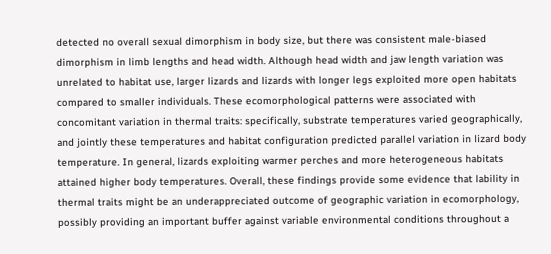detected no overall sexual dimorphism in body size, but there was consistent male-biased dimorphism in limb lengths and head width. Although head width and jaw length variation was unrelated to habitat use, larger lizards and lizards with longer legs exploited more open habitats compared to smaller individuals. These ecomorphological patterns were associated with concomitant variation in thermal traits: specifically, substrate temperatures varied geographically, and jointly these temperatures and habitat configuration predicted parallel variation in lizard body temperature. In general, lizards exploiting warmer perches and more heterogeneous habitats attained higher body temperatures. Overall, these findings provide some evidence that lability in thermal traits might be an underappreciated outcome of geographic variation in ecomorphology, possibly providing an important buffer against variable environmental conditions throughout a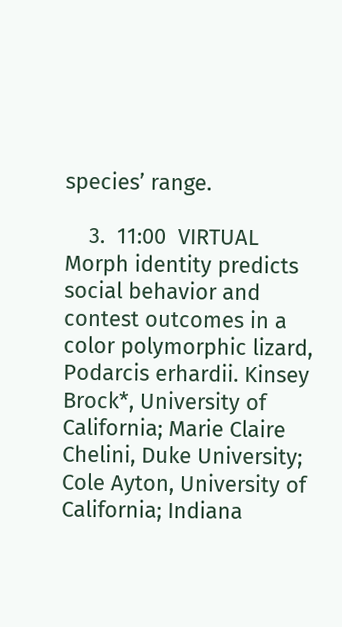species’ range.

    3.  11:00  VIRTUAL    Morph identity predicts social behavior and contest outcomes in a color polymorphic lizard, Podarcis erhardii. Kinsey Brock*, University of California; Marie Claire Chelini, Duke University; Cole Ayton, University of California; Indiana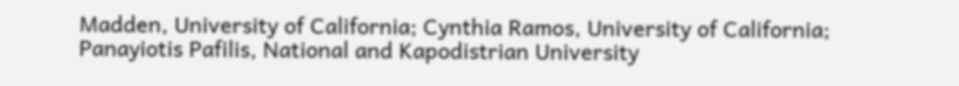Madden, University of California; Cynthia Ramos, University of California; Panayiotis Pafilis, National and Kapodistrian University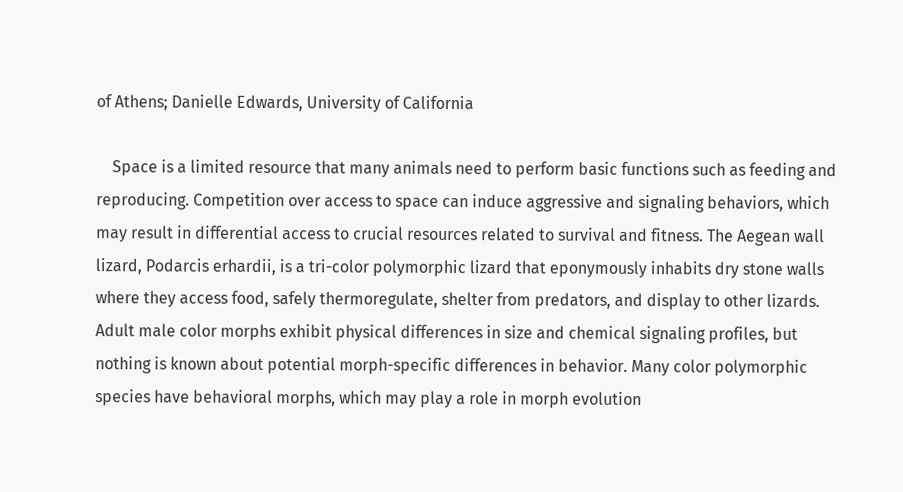of Athens; Danielle Edwards, University of California

    Space is a limited resource that many animals need to perform basic functions such as feeding and reproducing. Competition over access to space can induce aggressive and signaling behaviors, which may result in differential access to crucial resources related to survival and fitness. The Aegean wall lizard, Podarcis erhardii, is a tri-color polymorphic lizard that eponymously inhabits dry stone walls where they access food, safely thermoregulate, shelter from predators, and display to other lizards. Adult male color morphs exhibit physical differences in size and chemical signaling profiles, but nothing is known about potential morph-specific differences in behavior. Many color polymorphic species have behavioral morphs, which may play a role in morph evolution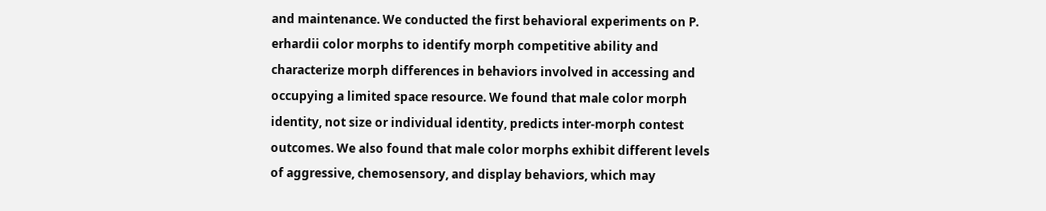and maintenance. We conducted the first behavioral experiments on P. erhardii color morphs to identify morph competitive ability and characterize morph differences in behaviors involved in accessing and occupying a limited space resource. We found that male color morph identity, not size or individual identity, predicts inter-morph contest outcomes. We also found that male color morphs exhibit different levels of aggressive, chemosensory, and display behaviors, which may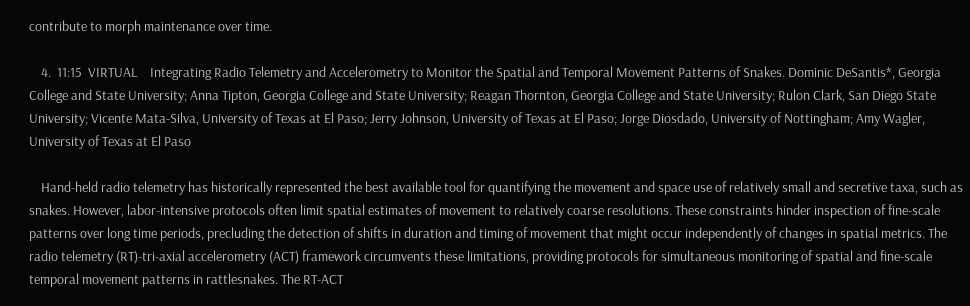contribute to morph maintenance over time.

    4.  11:15  VIRTUAL    Integrating Radio Telemetry and Accelerometry to Monitor the Spatial and Temporal Movement Patterns of Snakes. Dominic DeSantis*, Georgia College and State University; Anna Tipton, Georgia College and State University; Reagan Thornton, Georgia College and State University; Rulon Clark, San Diego State University; Vicente Mata-Silva, University of Texas at El Paso; Jerry Johnson, University of Texas at El Paso; Jorge Diosdado, University of Nottingham; Amy Wagler, University of Texas at El Paso

    Hand-held radio telemetry has historically represented the best available tool for quantifying the movement and space use of relatively small and secretive taxa, such as snakes. However, labor-intensive protocols often limit spatial estimates of movement to relatively coarse resolutions. These constraints hinder inspection of fine-scale patterns over long time periods, precluding the detection of shifts in duration and timing of movement that might occur independently of changes in spatial metrics. The radio telemetry (RT)-tri-axial accelerometry (ACT) framework circumvents these limitations, providing protocols for simultaneous monitoring of spatial and fine-scale temporal movement patterns in rattlesnakes. The RT-ACT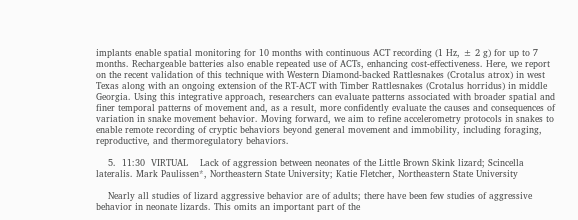implants enable spatial monitoring for 10 months with continuous ACT recording (1 Hz, ± 2 g) for up to 7 months. Rechargeable batteries also enable repeated use of ACTs, enhancing cost-effectiveness. Here, we report on the recent validation of this technique with Western Diamond-backed Rattlesnakes (Crotalus atrox) in west Texas along with an ongoing extension of the RT-ACT with Timber Rattlesnakes (Crotalus horridus) in middle Georgia. Using this integrative approach, researchers can evaluate patterns associated with broader spatial and finer temporal patterns of movement and, as a result, more confidently evaluate the causes and consequences of variation in snake movement behavior. Moving forward, we aim to refine accelerometry protocols in snakes to enable remote recording of cryptic behaviors beyond general movement and immobility, including foraging, reproductive, and thermoregulatory behaviors.

    5.  11:30  VIRTUAL    Lack of aggression between neonates of the Little Brown Skink lizard; Scincella lateralis. Mark Paulissen*, Northeastern State University; Katie Fletcher, Northeastern State University

    Nearly all studies of lizard aggressive behavior are of adults; there have been few studies of aggressive behavior in neonate lizards. This omits an important part of the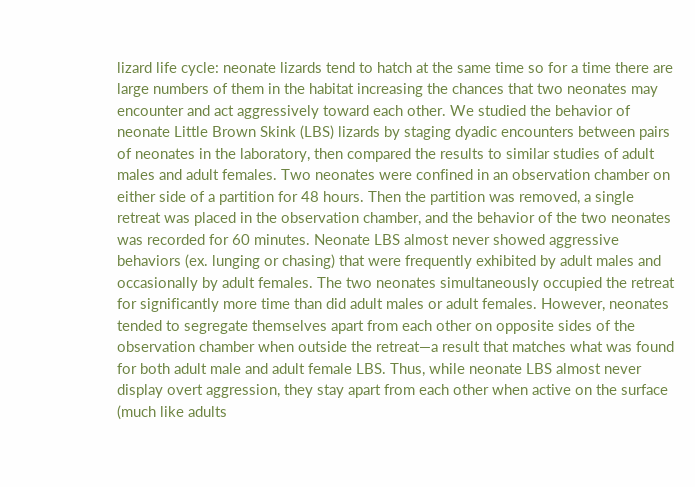lizard life cycle: neonate lizards tend to hatch at the same time so for a time there are large numbers of them in the habitat increasing the chances that two neonates may encounter and act aggressively toward each other. We studied the behavior of neonate Little Brown Skink (LBS) lizards by staging dyadic encounters between pairs of neonates in the laboratory, then compared the results to similar studies of adult males and adult females. Two neonates were confined in an observation chamber on either side of a partition for 48 hours. Then the partition was removed, a single retreat was placed in the observation chamber, and the behavior of the two neonates was recorded for 60 minutes. Neonate LBS almost never showed aggressive behaviors (ex. lunging or chasing) that were frequently exhibited by adult males and occasionally by adult females. The two neonates simultaneously occupied the retreat for significantly more time than did adult males or adult females. However, neonates tended to segregate themselves apart from each other on opposite sides of the observation chamber when outside the retreat—a result that matches what was found for both adult male and adult female LBS. Thus, while neonate LBS almost never display overt aggression, they stay apart from each other when active on the surface (much like adults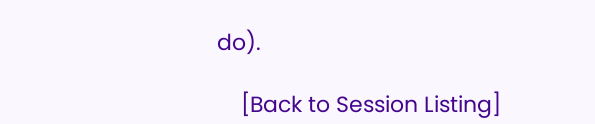do).

    [Back to Session Listing]